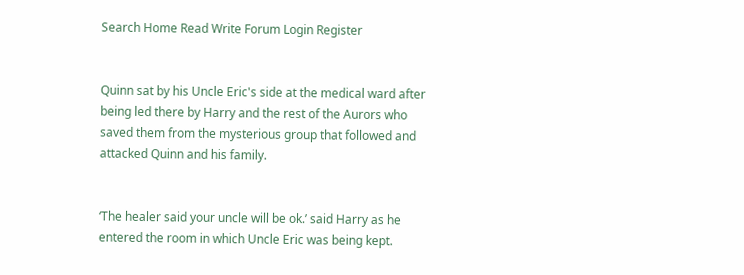Search Home Read Write Forum Login Register


Quinn sat by his Uncle Eric's side at the medical ward after being led there by Harry and the rest of the Aurors who saved them from the mysterious group that followed and attacked Quinn and his family.


‘The healer said your uncle will be ok.’ said Harry as he entered the room in which Uncle Eric was being kept.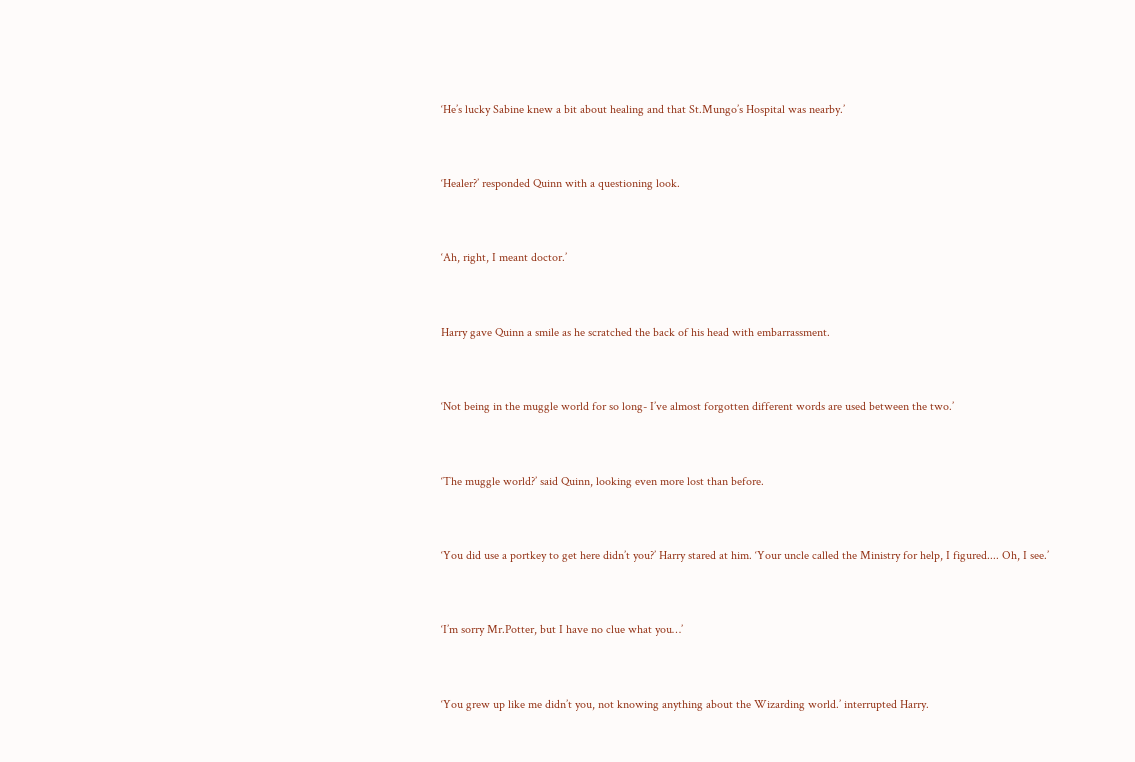‘He’s lucky Sabine knew a bit about healing and that St.Mungo’s Hospital was nearby.’


‘Healer?’ responded Quinn with a questioning look.


‘Ah, right, I meant doctor.’


Harry gave Quinn a smile as he scratched the back of his head with embarrassment.


‘Not being in the muggle world for so long- I’ve almost forgotten different words are used between the two.’


‘The muggle world?’ said Quinn, looking even more lost than before.


‘You did use a portkey to get here didn’t you?’ Harry stared at him. ‘Your uncle called the Ministry for help, I figured.... Oh, I see.’


‘I’m sorry Mr.Potter, but I have no clue what you…’


‘You grew up like me didn’t you, not knowing anything about the Wizarding world.’ interrupted Harry.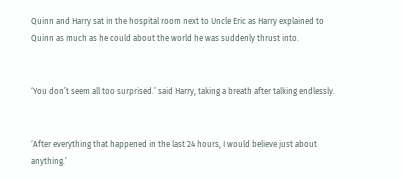Quinn and Harry sat in the hospital room next to Uncle Eric as Harry explained to Quinn as much as he could about the world he was suddenly thrust into.


‘You don’t seem all too surprised.’ said Harry, taking a breath after talking endlessly.


‘After everything that happened in the last 24 hours, I would believe just about anything.’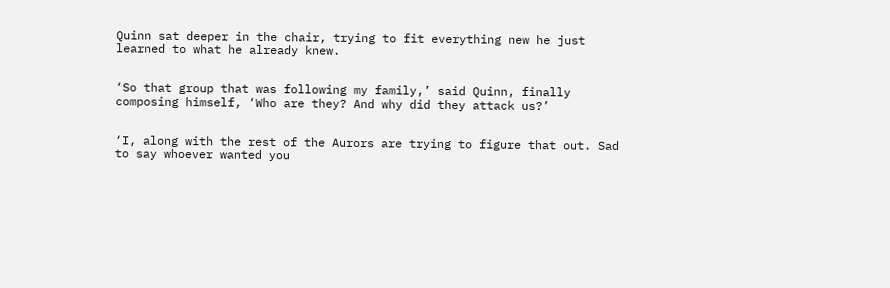Quinn sat deeper in the chair, trying to fit everything new he just learned to what he already knew.


‘So that group that was following my family,’ said Quinn, finally composing himself, ‘Who are they? And why did they attack us?’


‘I, along with the rest of the Aurors are trying to figure that out. Sad to say whoever wanted you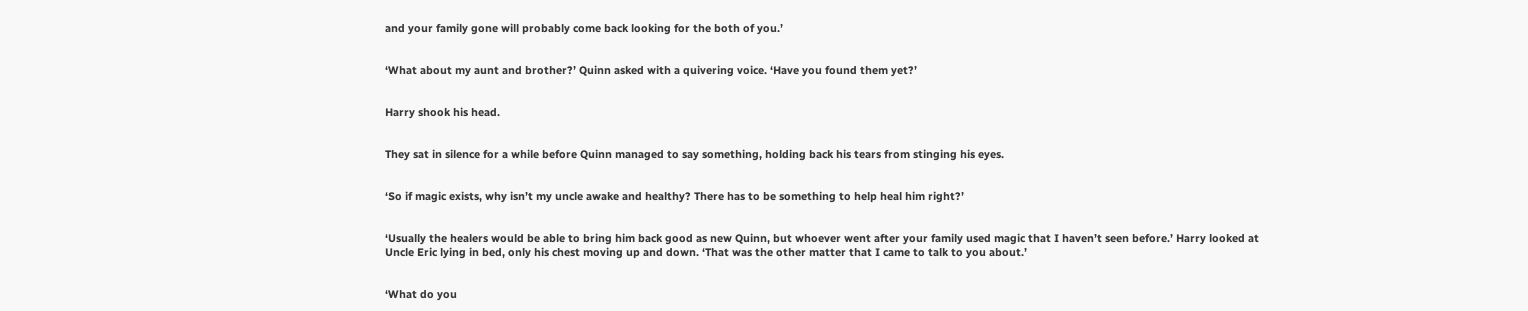and your family gone will probably come back looking for the both of you.’


‘What about my aunt and brother?’ Quinn asked with a quivering voice. ‘Have you found them yet?’


Harry shook his head.


They sat in silence for a while before Quinn managed to say something, holding back his tears from stinging his eyes.


‘So if magic exists, why isn’t my uncle awake and healthy? There has to be something to help heal him right?’


‘Usually the healers would be able to bring him back good as new Quinn, but whoever went after your family used magic that I haven’t seen before.’ Harry looked at Uncle Eric lying in bed, only his chest moving up and down. ‘That was the other matter that I came to talk to you about.’


‘What do you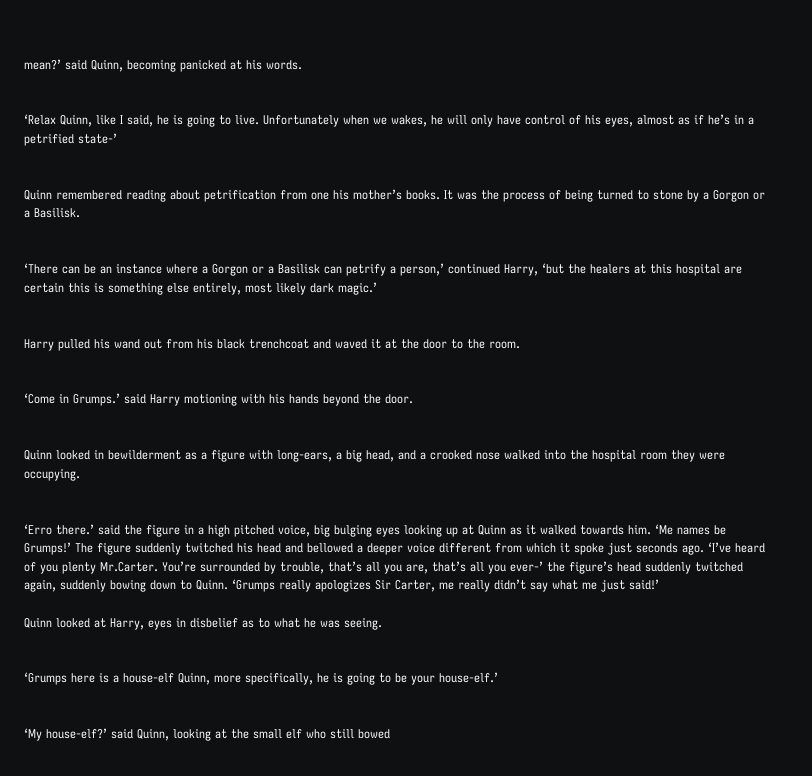mean?’ said Quinn, becoming panicked at his words.


‘Relax Quinn, like I said, he is going to live. Unfortunately when we wakes, he will only have control of his eyes, almost as if he’s in a petrified state-’


Quinn remembered reading about petrification from one his mother’s books. It was the process of being turned to stone by a Gorgon or a Basilisk.


‘There can be an instance where a Gorgon or a Basilisk can petrify a person,’ continued Harry, ‘but the healers at this hospital are certain this is something else entirely, most likely dark magic.’


Harry pulled his wand out from his black trenchcoat and waved it at the door to the room.


‘Come in Grumps.’ said Harry motioning with his hands beyond the door.


Quinn looked in bewilderment as a figure with long-ears, a big head, and a crooked nose walked into the hospital room they were occupying.


‘Erro there.’ said the figure in a high pitched voice, big bulging eyes looking up at Quinn as it walked towards him. ‘Me names be Grumps!’ The figure suddenly twitched his head and bellowed a deeper voice different from which it spoke just seconds ago. ‘I’ve heard of you plenty Mr.Carter. You’re surrounded by trouble, that’s all you are, that’s all you ever-’ the figure’s head suddenly twitched again, suddenly bowing down to Quinn. ‘Grumps really apologizes Sir Carter, me really didn’t say what me just said!’

Quinn looked at Harry, eyes in disbelief as to what he was seeing.


‘Grumps here is a house-elf Quinn, more specifically, he is going to be your house-elf.’


‘My house-elf?’ said Quinn, looking at the small elf who still bowed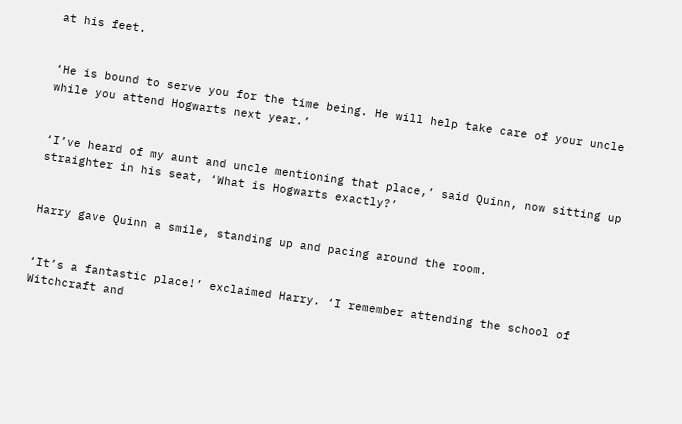at his feet.


‘He is bound to serve you for the time being. He will help take care of your uncle while you attend Hogwarts next year.’


‘I’ve heard of my aunt and uncle mentioning that place,’ said Quinn, now sitting up straighter in his seat, ‘What is Hogwarts exactly?’


Harry gave Quinn a smile, standing up and pacing around the room.


‘It’s a fantastic place!’ exclaimed Harry. ‘I remember attending the school of Witchcraft and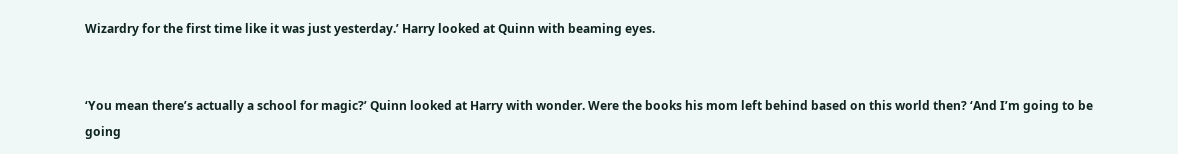Wizardry for the first time like it was just yesterday.’ Harry looked at Quinn with beaming eyes.


‘You mean there’s actually a school for magic?’ Quinn looked at Harry with wonder. Were the books his mom left behind based on this world then? ‘And I’m going to be going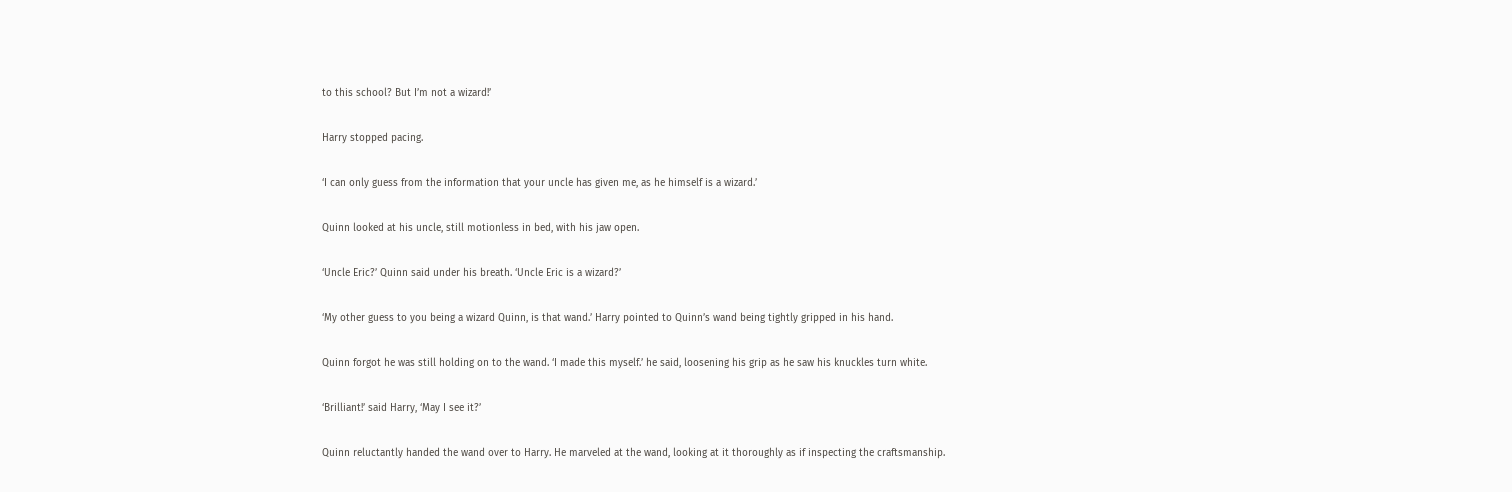to this school? But I’m not a wizard!’


Harry stopped pacing.


‘I can only guess from the information that your uncle has given me, as he himself is a wizard.’


Quinn looked at his uncle, still motionless in bed, with his jaw open.


‘Uncle Eric?’ Quinn said under his breath. ‘Uncle Eric is a wizard?’


‘My other guess to you being a wizard Quinn, is that wand.’ Harry pointed to Quinn’s wand being tightly gripped in his hand.


Quinn forgot he was still holding on to the wand. ‘I made this myself.’ he said, loosening his grip as he saw his knuckles turn white.


‘Brilliant!’ said Harry, ‘May I see it?’


Quinn reluctantly handed the wand over to Harry. He marveled at the wand, looking at it thoroughly as if inspecting the craftsmanship.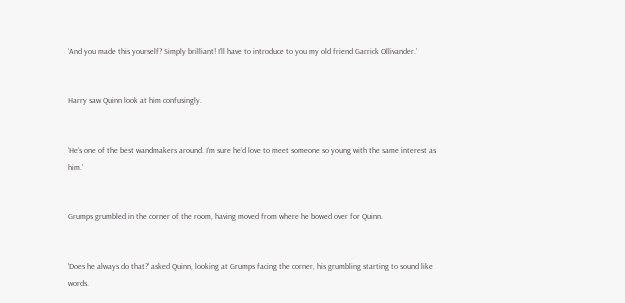‘And you made this yourself? Simply brilliant! I’ll have to introduce to you my old friend Garrick Ollivander.’


Harry saw Quinn look at him confusingly.


‘He’s one of the best wandmakers around. I’m sure he’d love to meet someone so young with the same interest as him.’


Grumps grumbled in the corner of the room, having moved from where he bowed over for Quinn.


'Does he always do that?' asked Quinn, looking at Grumps facing the corner, his grumbling starting to sound like words.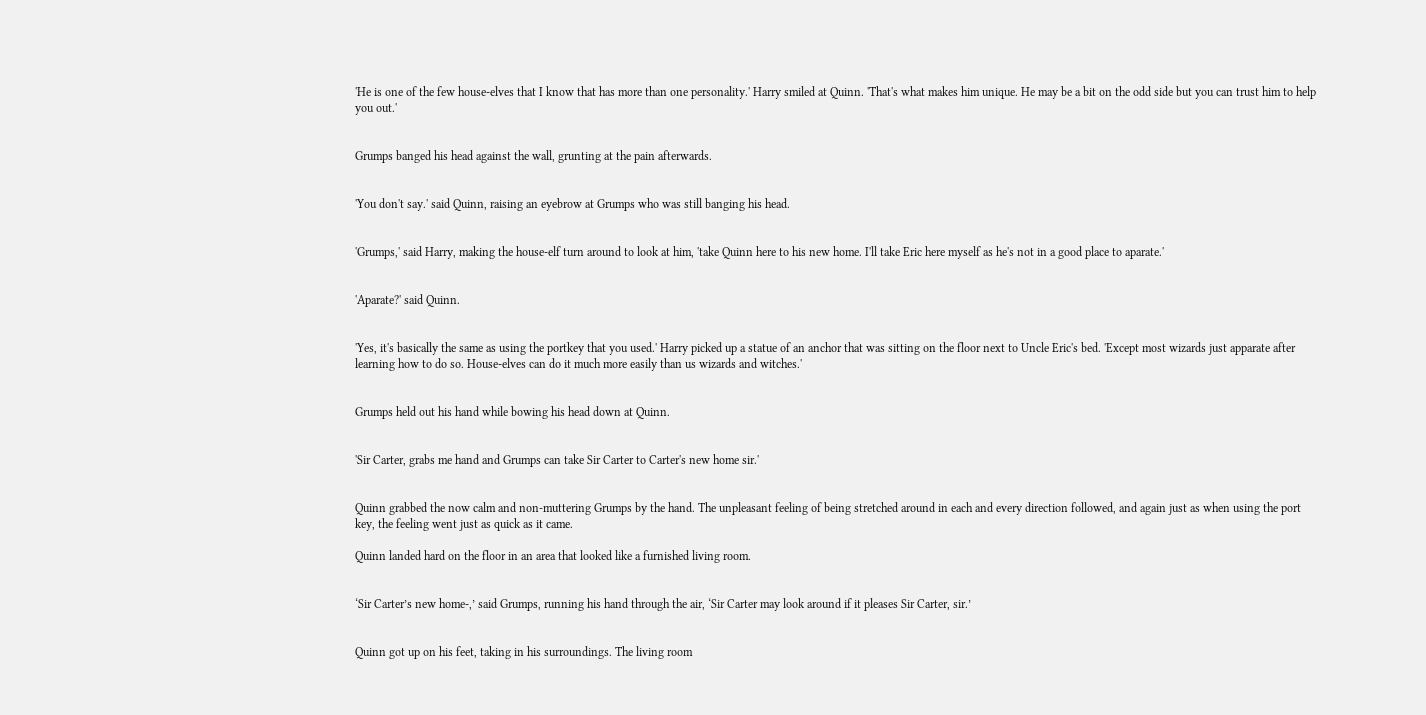'He is one of the few house-elves that I know that has more than one personality.' Harry smiled at Quinn. 'That's what makes him unique. He may be a bit on the odd side but you can trust him to help you out.'


Grumps banged his head against the wall, grunting at the pain afterwards.


'You don't say.' said Quinn, raising an eyebrow at Grumps who was still banging his head.


'Grumps,' said Harry, making the house-elf turn around to look at him, 'take Quinn here to his new home. I'll take Eric here myself as he's not in a good place to aparate.'


'Aparate?' said Quinn.


'Yes, it's basically the same as using the portkey that you used.' Harry picked up a statue of an anchor that was sitting on the floor next to Uncle Eric's bed. 'Except most wizards just apparate after learning how to do so. House-elves can do it much more easily than us wizards and witches.'


Grumps held out his hand while bowing his head down at Quinn.


'Sir Carter, grabs me hand and Grumps can take Sir Carter to Carter's new home sir.'


Quinn grabbed the now calm and non-muttering Grumps by the hand. The unpleasant feeling of being stretched around in each and every direction followed, and again just as when using the port key, the feeling went just as quick as it came.

Quinn landed hard on the floor in an area that looked like a furnished living room.


‘Sir Carter’s new home-,’ said Grumps, running his hand through the air, ‘Sir Carter may look around if it pleases Sir Carter, sir.’


Quinn got up on his feet, taking in his surroundings. The living room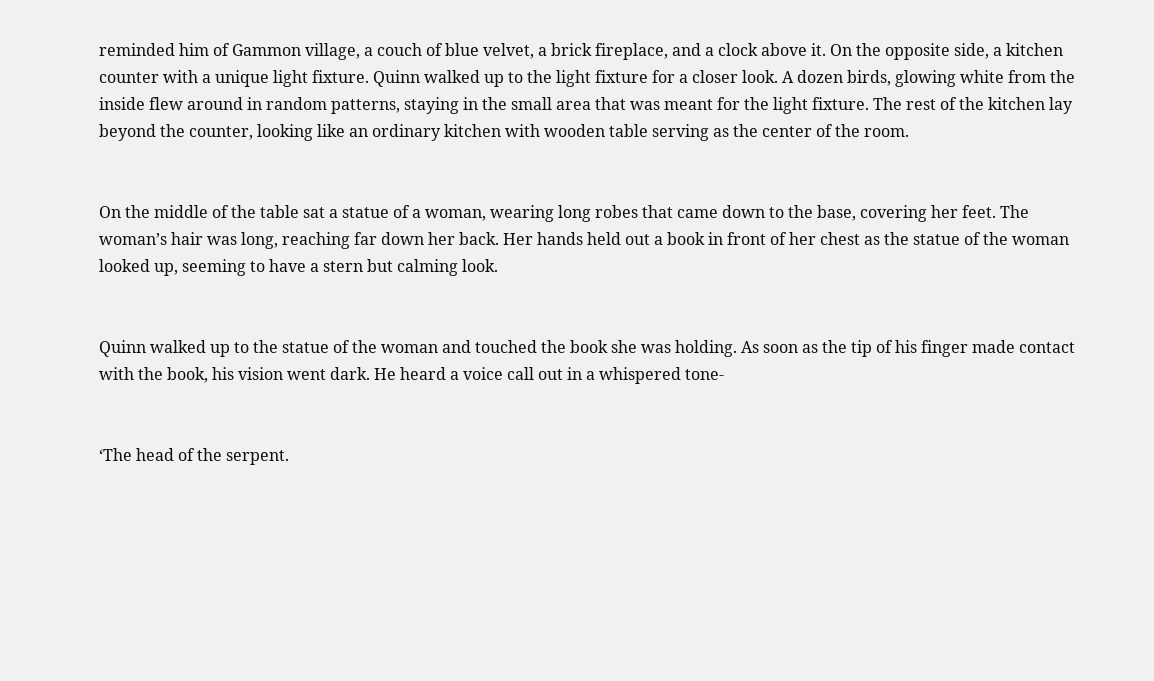reminded him of Gammon village, a couch of blue velvet, a brick fireplace, and a clock above it. On the opposite side, a kitchen counter with a unique light fixture. Quinn walked up to the light fixture for a closer look. A dozen birds, glowing white from the inside flew around in random patterns, staying in the small area that was meant for the light fixture. The rest of the kitchen lay beyond the counter, looking like an ordinary kitchen with wooden table serving as the center of the room.


On the middle of the table sat a statue of a woman, wearing long robes that came down to the base, covering her feet. The woman’s hair was long, reaching far down her back. Her hands held out a book in front of her chest as the statue of the woman looked up, seeming to have a stern but calming look.


Quinn walked up to the statue of the woman and touched the book she was holding. As soon as the tip of his finger made contact with the book, his vision went dark. He heard a voice call out in a whispered tone-


‘The head of the serpent.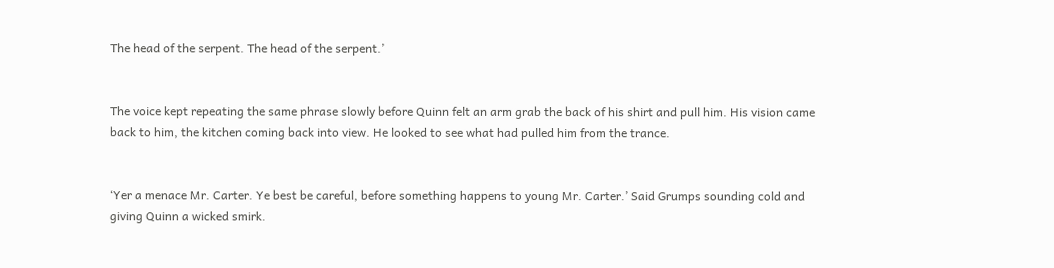The head of the serpent. The head of the serpent.’


The voice kept repeating the same phrase slowly before Quinn felt an arm grab the back of his shirt and pull him. His vision came back to him, the kitchen coming back into view. He looked to see what had pulled him from the trance.


‘Yer a menace Mr. Carter. Ye best be careful, before something happens to young Mr. Carter.’ Said Grumps sounding cold and giving Quinn a wicked smirk.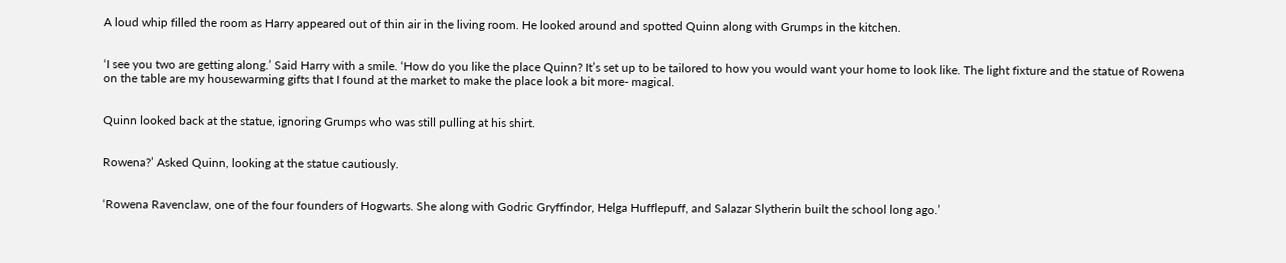A loud whip filled the room as Harry appeared out of thin air in the living room. He looked around and spotted Quinn along with Grumps in the kitchen.


‘I see you two are getting along.’ Said Harry with a smile. ‘How do you like the place Quinn? It’s set up to be tailored to how you would want your home to look like. The light fixture and the statue of Rowena on the table are my housewarming gifts that I found at the market to make the place look a bit more- magical.


Quinn looked back at the statue, ignoring Grumps who was still pulling at his shirt.


Rowena?’ Asked Quinn, looking at the statue cautiously.


‘Rowena Ravenclaw, one of the four founders of Hogwarts. She along with Godric Gryffindor, Helga Hufflepuff, and Salazar Slytherin built the school long ago.’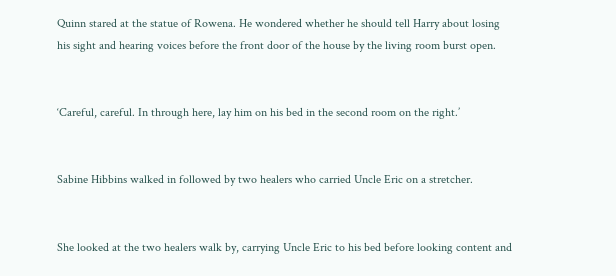Quinn stared at the statue of Rowena. He wondered whether he should tell Harry about losing his sight and hearing voices before the front door of the house by the living room burst open.


‘Careful, careful. In through here, lay him on his bed in the second room on the right.’


Sabine Hibbins walked in followed by two healers who carried Uncle Eric on a stretcher.


She looked at the two healers walk by, carrying Uncle Eric to his bed before looking content and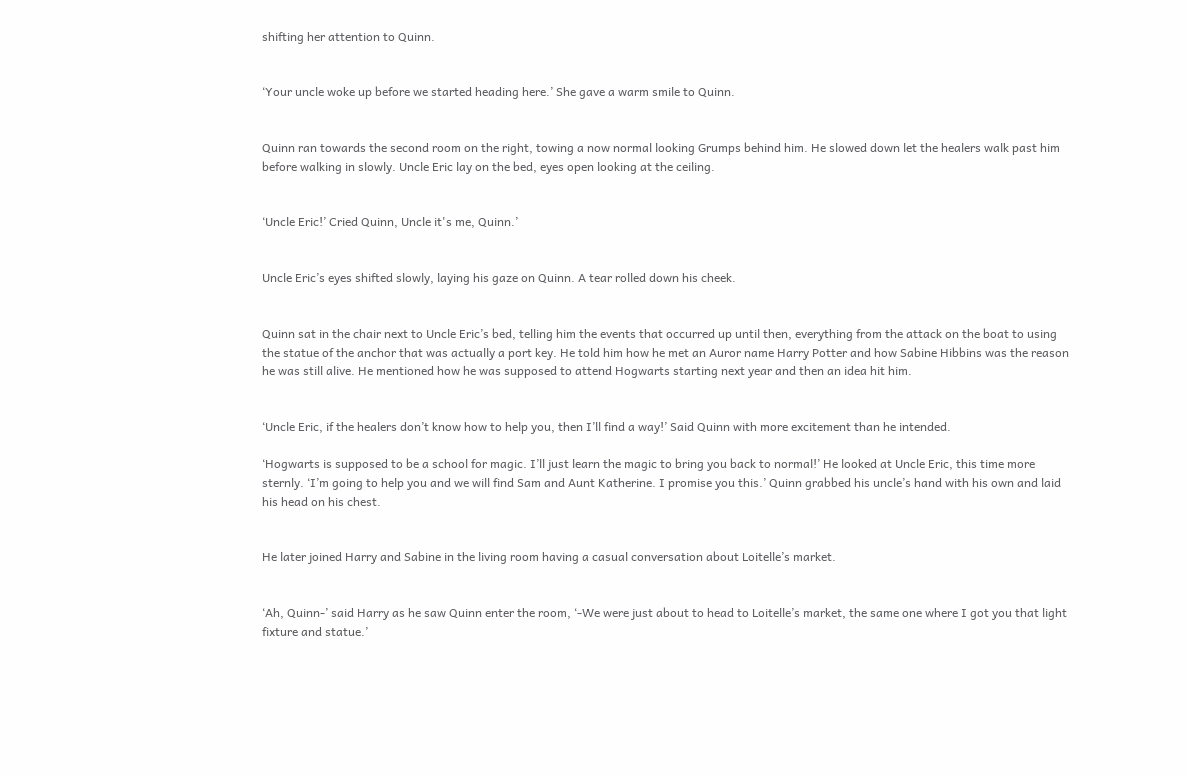shifting her attention to Quinn.


‘Your uncle woke up before we started heading here.’ She gave a warm smile to Quinn.


Quinn ran towards the second room on the right, towing a now normal looking Grumps behind him. He slowed down let the healers walk past him before walking in slowly. Uncle Eric lay on the bed, eyes open looking at the ceiling.


‘Uncle Eric!’ Cried Quinn, Uncle it's me, Quinn.’


Uncle Eric’s eyes shifted slowly, laying his gaze on Quinn. A tear rolled down his cheek.


Quinn sat in the chair next to Uncle Eric’s bed, telling him the events that occurred up until then, everything from the attack on the boat to using the statue of the anchor that was actually a port key. He told him how he met an Auror name Harry Potter and how Sabine Hibbins was the reason he was still alive. He mentioned how he was supposed to attend Hogwarts starting next year and then an idea hit him.


‘Uncle Eric, if the healers don’t know how to help you, then I’ll find a way!’ Said Quinn with more excitement than he intended.

‘Hogwarts is supposed to be a school for magic. I’ll just learn the magic to bring you back to normal!’ He looked at Uncle Eric, this time more sternly. ‘I’m going to help you and we will find Sam and Aunt Katherine. I promise you this.’ Quinn grabbed his uncle’s hand with his own and laid his head on his chest.


He later joined Harry and Sabine in the living room having a casual conversation about Loitelle’s market.


‘Ah, Quinn-’ said Harry as he saw Quinn enter the room, ‘-We were just about to head to Loitelle’s market, the same one where I got you that light fixture and statue.’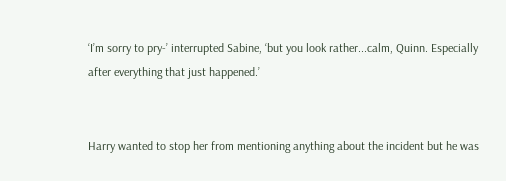‘I’m sorry to pry-’ interrupted Sabine, ‘but you look rather...calm, Quinn. Especially after everything that just happened.’


Harry wanted to stop her from mentioning anything about the incident but he was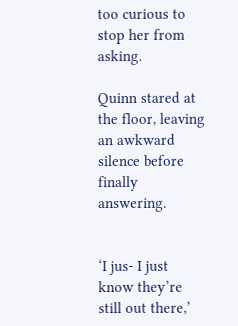too curious to stop her from asking.

Quinn stared at the floor, leaving an awkward silence before finally answering.


‘I jus- I just know they’re still out there,’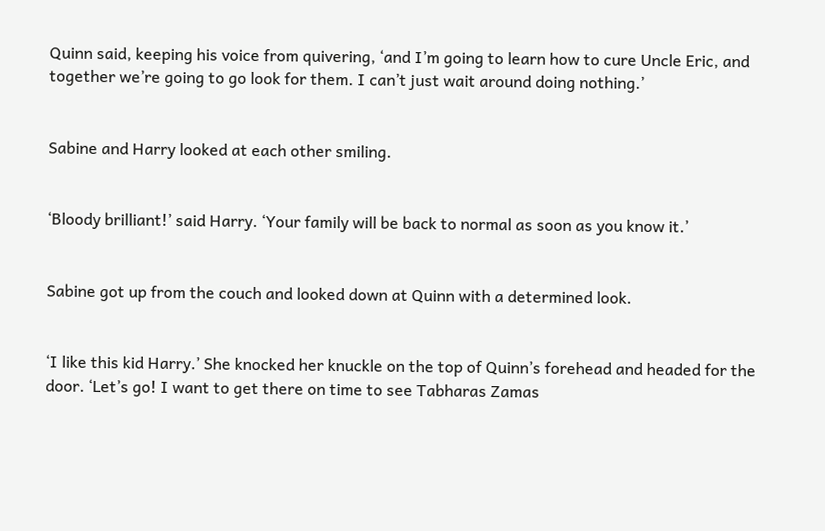Quinn said, keeping his voice from quivering, ‘and I’m going to learn how to cure Uncle Eric, and together we’re going to go look for them. I can’t just wait around doing nothing.’


Sabine and Harry looked at each other smiling.


‘Bloody brilliant!’ said Harry. ‘Your family will be back to normal as soon as you know it.’


Sabine got up from the couch and looked down at Quinn with a determined look.


‘I like this kid Harry.’ She knocked her knuckle on the top of Quinn’s forehead and headed for the door. ‘Let’s go! I want to get there on time to see Tabharas Zamas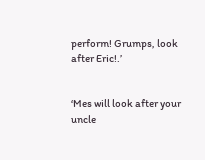perform! Grumps, look after Eric!.’


‘Mes will look after your uncle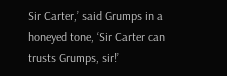Sir Carter,’ said Grumps in a honeyed tone, ‘Sir Carter can trusts Grumps, sir!’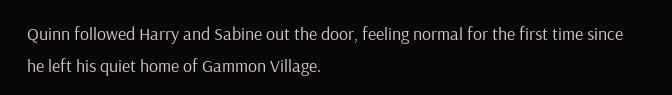Quinn followed Harry and Sabine out the door, feeling normal for the first time since he left his quiet home of Gammon Village.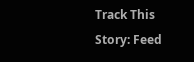Track This Story: Feed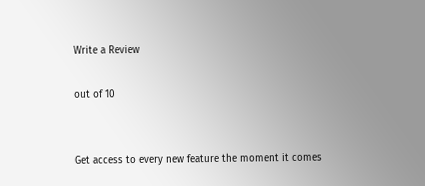Write a Review

out of 10


Get access to every new feature the moment it comes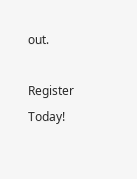out.

Register Today!